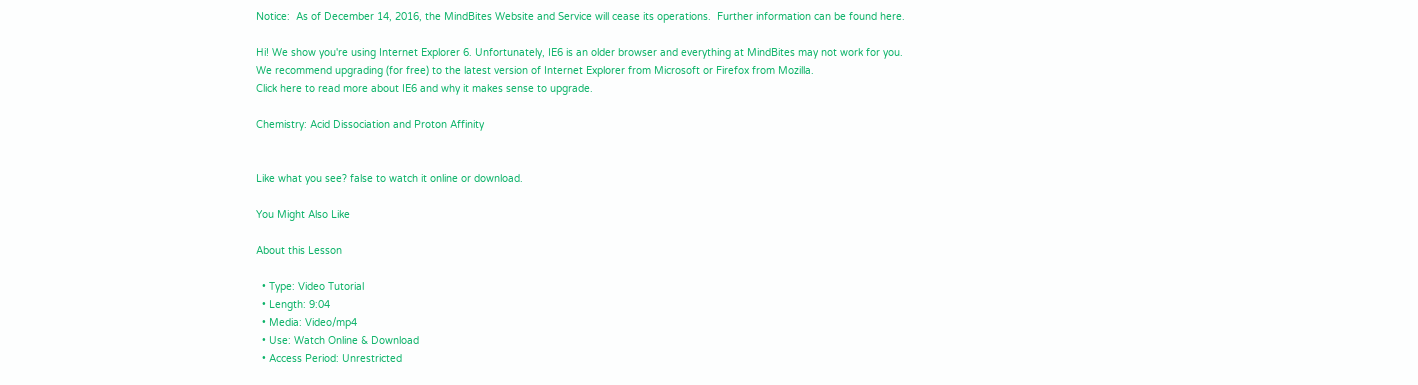Notice:  As of December 14, 2016, the MindBites Website and Service will cease its operations.  Further information can be found here.

Hi! We show you're using Internet Explorer 6. Unfortunately, IE6 is an older browser and everything at MindBites may not work for you. We recommend upgrading (for free) to the latest version of Internet Explorer from Microsoft or Firefox from Mozilla.
Click here to read more about IE6 and why it makes sense to upgrade.

Chemistry: Acid Dissociation and Proton Affinity


Like what you see? false to watch it online or download.

You Might Also Like

About this Lesson

  • Type: Video Tutorial
  • Length: 9:04
  • Media: Video/mp4
  • Use: Watch Online & Download
  • Access Period: Unrestricted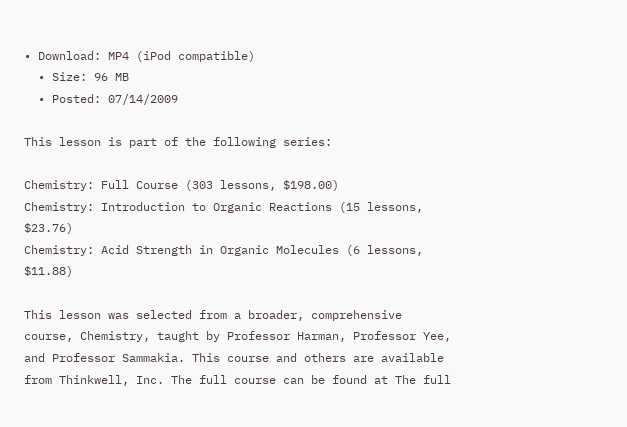• Download: MP4 (iPod compatible)
  • Size: 96 MB
  • Posted: 07/14/2009

This lesson is part of the following series:

Chemistry: Full Course (303 lessons, $198.00)
Chemistry: Introduction to Organic Reactions (15 lessons, $23.76)
Chemistry: Acid Strength in Organic Molecules (6 lessons, $11.88)

This lesson was selected from a broader, comprehensive course, Chemistry, taught by Professor Harman, Professor Yee, and Professor Sammakia. This course and others are available from Thinkwell, Inc. The full course can be found at The full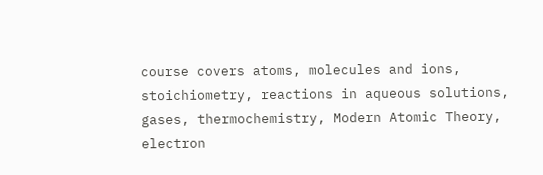course covers atoms, molecules and ions, stoichiometry, reactions in aqueous solutions, gases, thermochemistry, Modern Atomic Theory, electron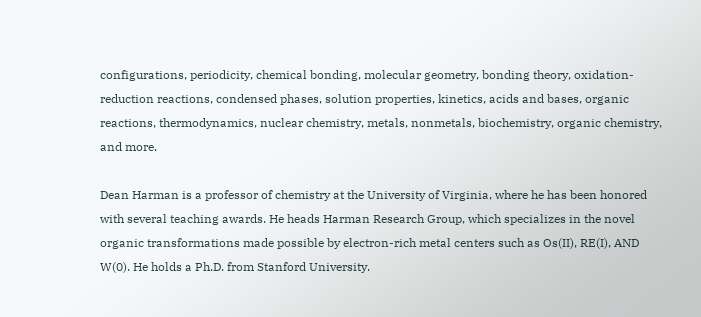configurations, periodicity, chemical bonding, molecular geometry, bonding theory, oxidation-reduction reactions, condensed phases, solution properties, kinetics, acids and bases, organic reactions, thermodynamics, nuclear chemistry, metals, nonmetals, biochemistry, organic chemistry, and more.

Dean Harman is a professor of chemistry at the University of Virginia, where he has been honored with several teaching awards. He heads Harman Research Group, which specializes in the novel organic transformations made possible by electron-rich metal centers such as Os(II), RE(I), AND W(0). He holds a Ph.D. from Stanford University.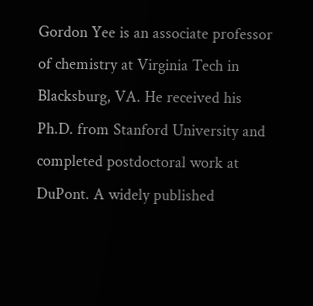Gordon Yee is an associate professor of chemistry at Virginia Tech in Blacksburg, VA. He received his Ph.D. from Stanford University and completed postdoctoral work at DuPont. A widely published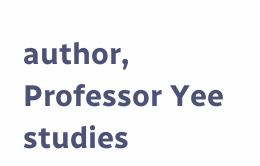author, Professor Yee studies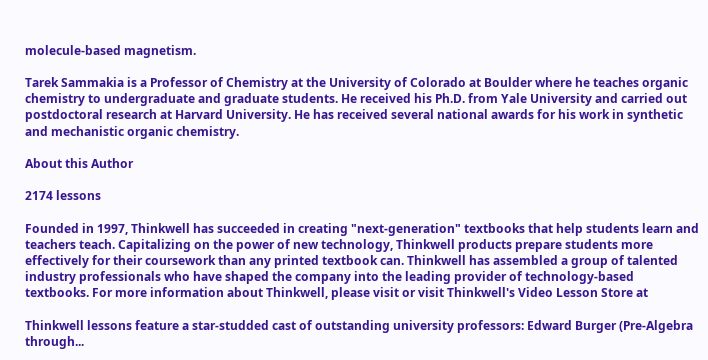molecule-based magnetism.

Tarek Sammakia is a Professor of Chemistry at the University of Colorado at Boulder where he teaches organic chemistry to undergraduate and graduate students. He received his Ph.D. from Yale University and carried out postdoctoral research at Harvard University. He has received several national awards for his work in synthetic and mechanistic organic chemistry.

About this Author

2174 lessons

Founded in 1997, Thinkwell has succeeded in creating "next-generation" textbooks that help students learn and teachers teach. Capitalizing on the power of new technology, Thinkwell products prepare students more effectively for their coursework than any printed textbook can. Thinkwell has assembled a group of talented industry professionals who have shaped the company into the leading provider of technology-based textbooks. For more information about Thinkwell, please visit or visit Thinkwell's Video Lesson Store at

Thinkwell lessons feature a star-studded cast of outstanding university professors: Edward Burger (Pre-Algebra through...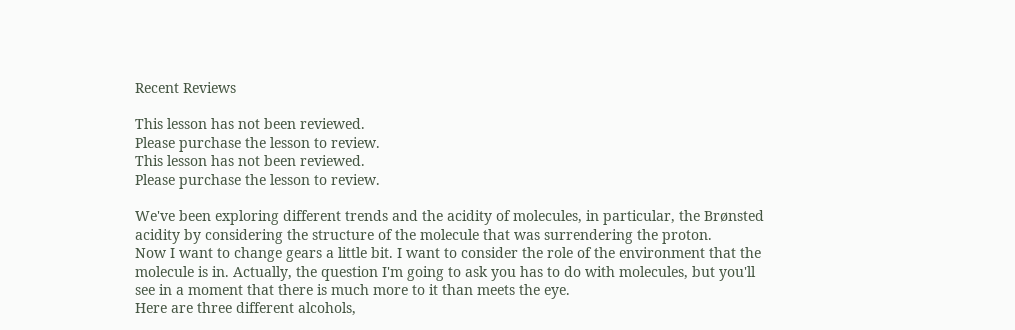Recent Reviews

This lesson has not been reviewed.
Please purchase the lesson to review.
This lesson has not been reviewed.
Please purchase the lesson to review.

We've been exploring different trends and the acidity of molecules, in particular, the Brønsted acidity by considering the structure of the molecule that was surrendering the proton.
Now I want to change gears a little bit. I want to consider the role of the environment that the molecule is in. Actually, the question I'm going to ask you has to do with molecules, but you'll see in a moment that there is much more to it than meets the eye.
Here are three different alcohols,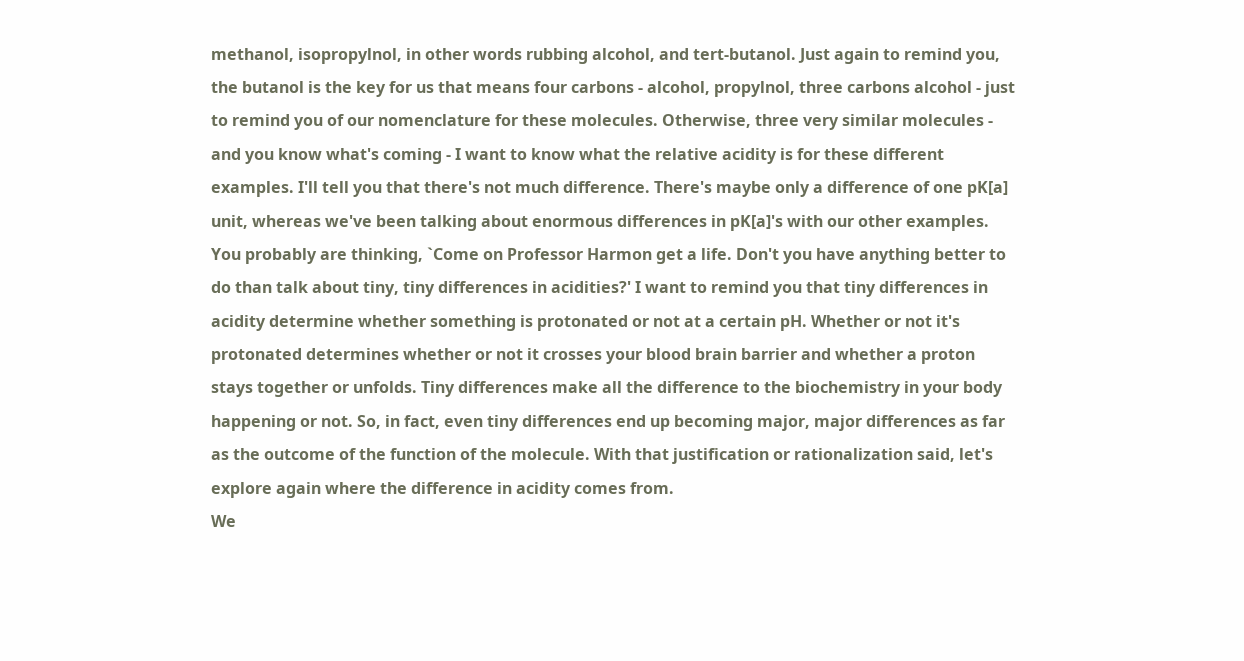methanol, isopropylnol, in other words rubbing alcohol, and tert-butanol. Just again to remind you, the butanol is the key for us that means four carbons - alcohol, propylnol, three carbons alcohol - just to remind you of our nomenclature for these molecules. Otherwise, three very similar molecules - and you know what's coming - I want to know what the relative acidity is for these different examples. I'll tell you that there's not much difference. There's maybe only a difference of one pK[a] unit, whereas we've been talking about enormous differences in pK[a]'s with our other examples. You probably are thinking, `Come on Professor Harmon get a life. Don't you have anything better to do than talk about tiny, tiny differences in acidities?' I want to remind you that tiny differences in acidity determine whether something is protonated or not at a certain pH. Whether or not it's protonated determines whether or not it crosses your blood brain barrier and whether a proton stays together or unfolds. Tiny differences make all the difference to the biochemistry in your body happening or not. So, in fact, even tiny differences end up becoming major, major differences as far as the outcome of the function of the molecule. With that justification or rationalization said, let's explore again where the difference in acidity comes from.
We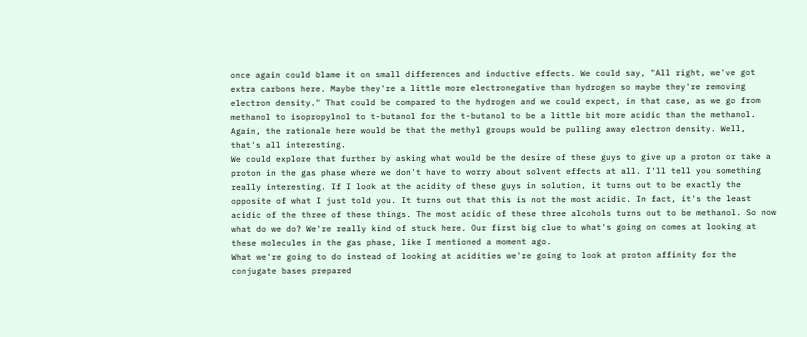once again could blame it on small differences and inductive effects. We could say, "All right, we've got extra carbons here. Maybe they're a little more electronegative than hydrogen so maybe they're removing electron density." That could be compared to the hydrogen and we could expect, in that case, as we go from methanol to isopropylnol to t-butanol for the t-butanol to be a little bit more acidic than the methanol. Again, the rationale here would be that the methyl groups would be pulling away electron density. Well, that's all interesting.
We could explore that further by asking what would be the desire of these guys to give up a proton or take a proton in the gas phase where we don't have to worry about solvent effects at all. I'll tell you something really interesting. If I look at the acidity of these guys in solution, it turns out to be exactly the opposite of what I just told you. It turns out that this is not the most acidic. In fact, it's the least acidic of the three of these things. The most acidic of these three alcohols turns out to be methanol. So now what do we do? We're really kind of stuck here. Our first big clue to what's going on comes at looking at these molecules in the gas phase, like I mentioned a moment ago.
What we're going to do instead of looking at acidities we're going to look at proton affinity for the conjugate bases prepared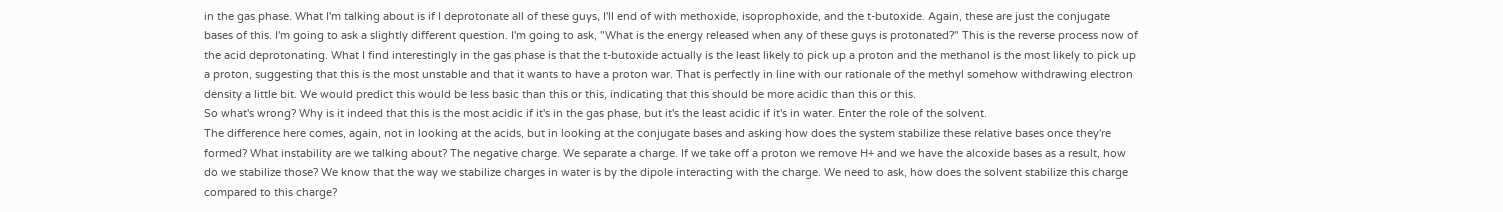in the gas phase. What I'm talking about is if I deprotonate all of these guys, I'll end of with methoxide, isoprophoxide, and the t-butoxide. Again, these are just the conjugate bases of this. I'm going to ask a slightly different question. I'm going to ask, "What is the energy released when any of these guys is protonated?" This is the reverse process now of the acid deprotonating. What I find interestingly in the gas phase is that the t-butoxide actually is the least likely to pick up a proton and the methanol is the most likely to pick up a proton, suggesting that this is the most unstable and that it wants to have a proton war. That is perfectly in line with our rationale of the methyl somehow withdrawing electron density a little bit. We would predict this would be less basic than this or this, indicating that this should be more acidic than this or this.
So what's wrong? Why is it indeed that this is the most acidic if it's in the gas phase, but it's the least acidic if it's in water. Enter the role of the solvent.
The difference here comes, again, not in looking at the acids, but in looking at the conjugate bases and asking how does the system stabilize these relative bases once they're formed? What instability are we talking about? The negative charge. We separate a charge. If we take off a proton we remove H+ and we have the alcoxide bases as a result, how do we stabilize those? We know that the way we stabilize charges in water is by the dipole interacting with the charge. We need to ask, how does the solvent stabilize this charge compared to this charge?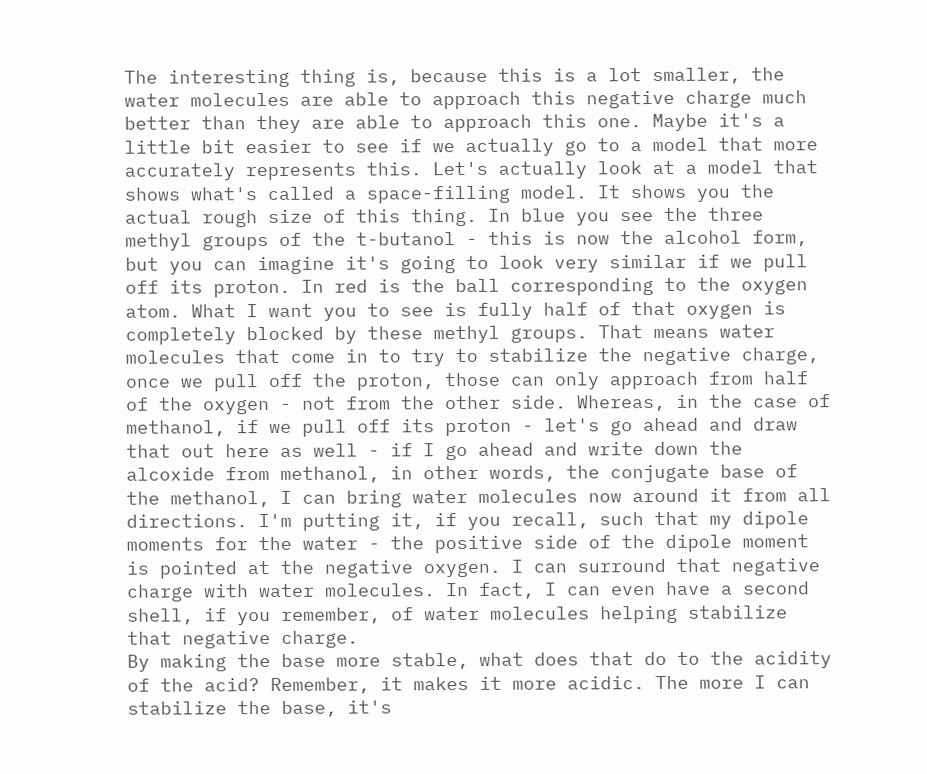The interesting thing is, because this is a lot smaller, the water molecules are able to approach this negative charge much better than they are able to approach this one. Maybe it's a little bit easier to see if we actually go to a model that more accurately represents this. Let's actually look at a model that shows what's called a space-filling model. It shows you the actual rough size of this thing. In blue you see the three methyl groups of the t-butanol - this is now the alcohol form, but you can imagine it's going to look very similar if we pull off its proton. In red is the ball corresponding to the oxygen atom. What I want you to see is fully half of that oxygen is completely blocked by these methyl groups. That means water molecules that come in to try to stabilize the negative charge, once we pull off the proton, those can only approach from half of the oxygen - not from the other side. Whereas, in the case of methanol, if we pull off its proton - let's go ahead and draw that out here as well - if I go ahead and write down the alcoxide from methanol, in other words, the conjugate base of the methanol, I can bring water molecules now around it from all directions. I'm putting it, if you recall, such that my dipole moments for the water - the positive side of the dipole moment is pointed at the negative oxygen. I can surround that negative charge with water molecules. In fact, I can even have a second shell, if you remember, of water molecules helping stabilize that negative charge.
By making the base more stable, what does that do to the acidity of the acid? Remember, it makes it more acidic. The more I can stabilize the base, it's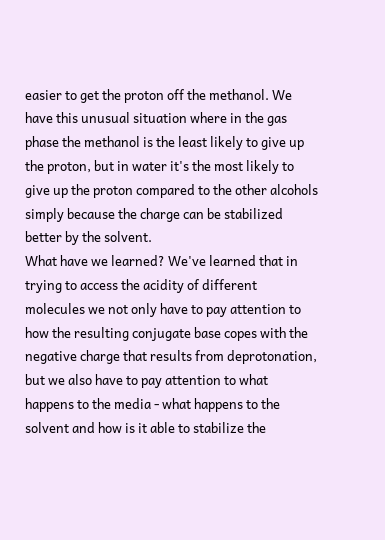easier to get the proton off the methanol. We have this unusual situation where in the gas phase the methanol is the least likely to give up the proton, but in water it's the most likely to give up the proton compared to the other alcohols simply because the charge can be stabilized better by the solvent.
What have we learned? We've learned that in trying to access the acidity of different molecules we not only have to pay attention to how the resulting conjugate base copes with the negative charge that results from deprotonation, but we also have to pay attention to what happens to the media - what happens to the solvent and how is it able to stabilize the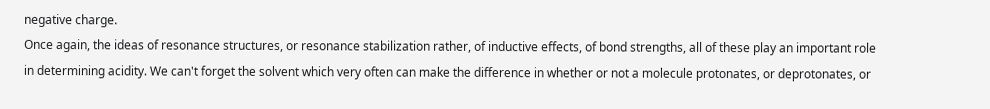negative charge.
Once again, the ideas of resonance structures, or resonance stabilization rather, of inductive effects, of bond strengths, all of these play an important role in determining acidity. We can't forget the solvent which very often can make the difference in whether or not a molecule protonates, or deprotonates, or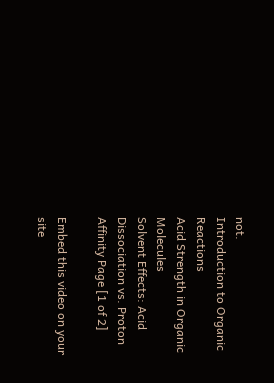not.
Introduction to Organic Reactions
Acid Strength in Organic Molecules
Solvent Effects: Acid Dissociation vs. Proton Affinity Page [1 of 2]

Embed this video on your site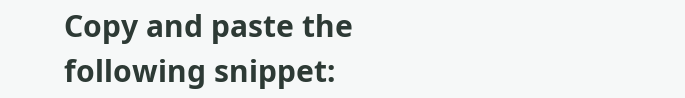Copy and paste the following snippet: